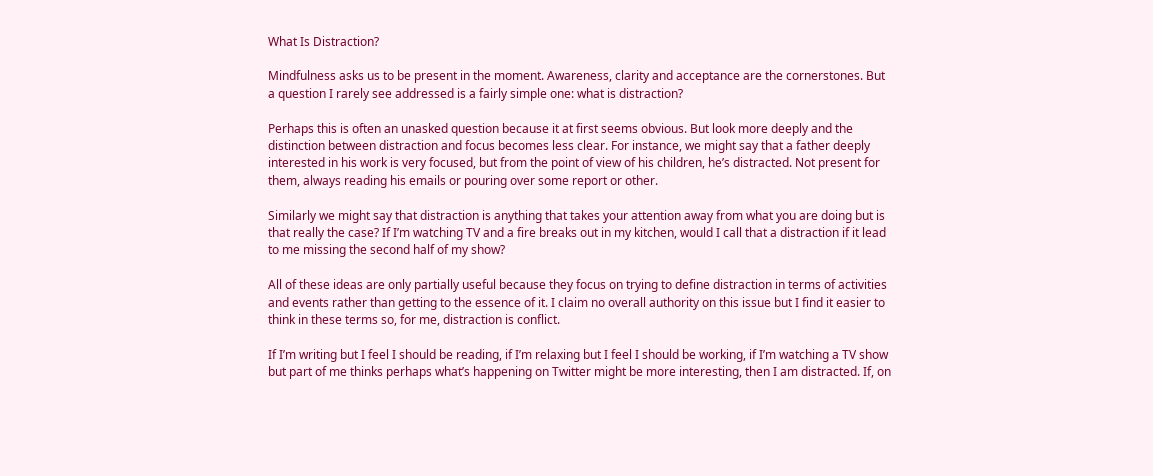What Is Distraction?

Mindfulness asks us to be present in the moment. Awareness, clarity and acceptance are the cornerstones. But a question I rarely see addressed is a fairly simple one: what is distraction?

Perhaps this is often an unasked question because it at first seems obvious. But look more deeply and the distinction between distraction and focus becomes less clear. For instance, we might say that a father deeply interested in his work is very focused, but from the point of view of his children, he’s distracted. Not present for them, always reading his emails or pouring over some report or other.

Similarly we might say that distraction is anything that takes your attention away from what you are doing but is that really the case? If I’m watching TV and a fire breaks out in my kitchen, would I call that a distraction if it lead to me missing the second half of my show?

All of these ideas are only partially useful because they focus on trying to define distraction in terms of activities and events rather than getting to the essence of it. I claim no overall authority on this issue but I find it easier to think in these terms so, for me, distraction is conflict.

If I’m writing but I feel I should be reading, if I’m relaxing but I feel I should be working, if I’m watching a TV show but part of me thinks perhaps what’s happening on Twitter might be more interesting, then I am distracted. If, on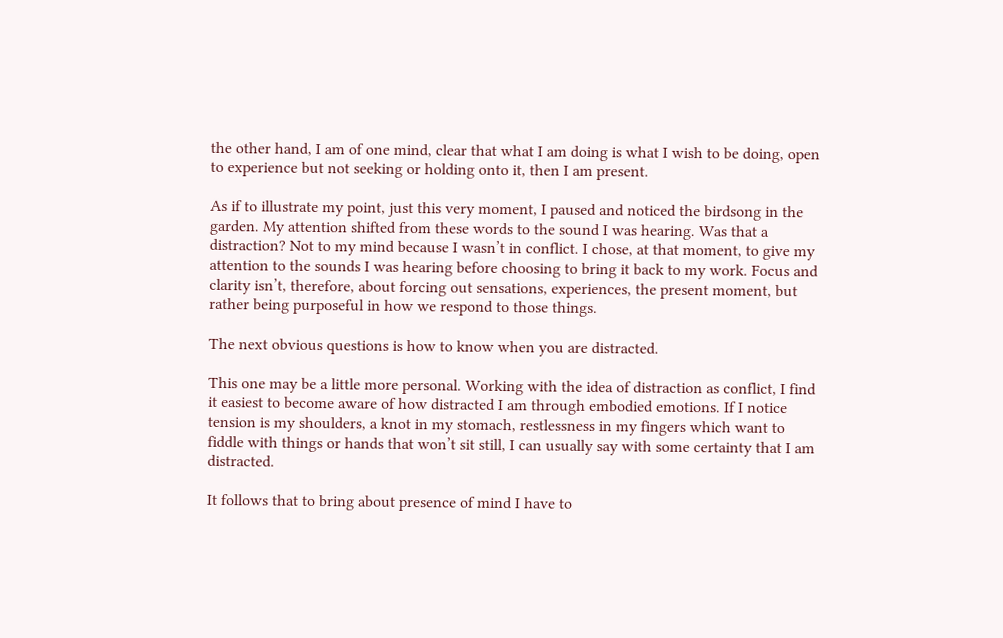the other hand, I am of one mind, clear that what I am doing is what I wish to be doing, open to experience but not seeking or holding onto it, then I am present.

As if to illustrate my point, just this very moment, I paused and noticed the birdsong in the garden. My attention shifted from these words to the sound I was hearing. Was that a distraction? Not to my mind because I wasn’t in conflict. I chose, at that moment, to give my attention to the sounds I was hearing before choosing to bring it back to my work. Focus and clarity isn’t, therefore, about forcing out sensations, experiences, the present moment, but rather being purposeful in how we respond to those things.

The next obvious questions is how to know when you are distracted.

This one may be a little more personal. Working with the idea of distraction as conflict, I find it easiest to become aware of how distracted I am through embodied emotions. If I notice tension is my shoulders, a knot in my stomach, restlessness in my fingers which want to fiddle with things or hands that won’t sit still, I can usually say with some certainty that I am distracted.

It follows that to bring about presence of mind I have to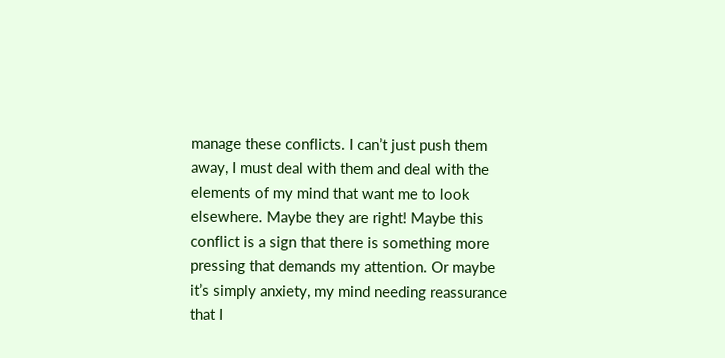manage these conflicts. I can’t just push them away, I must deal with them and deal with the elements of my mind that want me to look elsewhere. Maybe they are right! Maybe this conflict is a sign that there is something more pressing that demands my attention. Or maybe it’s simply anxiety, my mind needing reassurance that I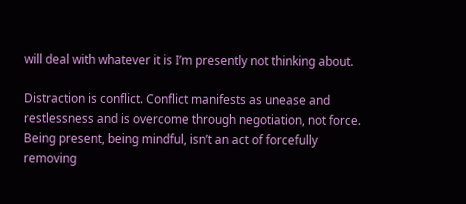will deal with whatever it is I’m presently not thinking about.

Distraction is conflict. Conflict manifests as unease and restlessness and is overcome through negotiation, not force. Being present, being mindful, isn’t an act of forcefully removing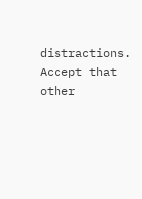distractions. Accept that other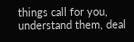things call for you, understand them, deal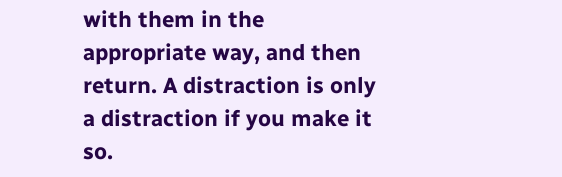with them in the appropriate way, and then return. A distraction is only a distraction if you make it so.